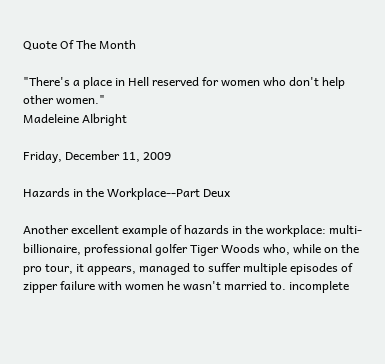Quote Of The Month

"There's a place in Hell reserved for women who don't help other women."
Madeleine Albright

Friday, December 11, 2009

Hazards in the Workplace--Part Deux

Another excellent example of hazards in the workplace: multi-billionaire, professional golfer Tiger Woods who, while on the pro tour, it appears, managed to suffer multiple episodes of zipper failure with women he wasn't married to. incomplete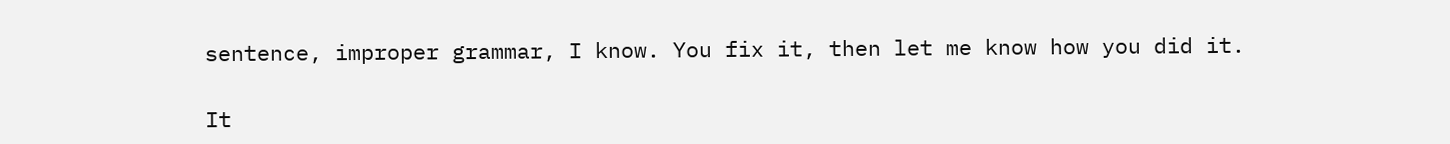sentence, improper grammar, I know. You fix it, then let me know how you did it.

It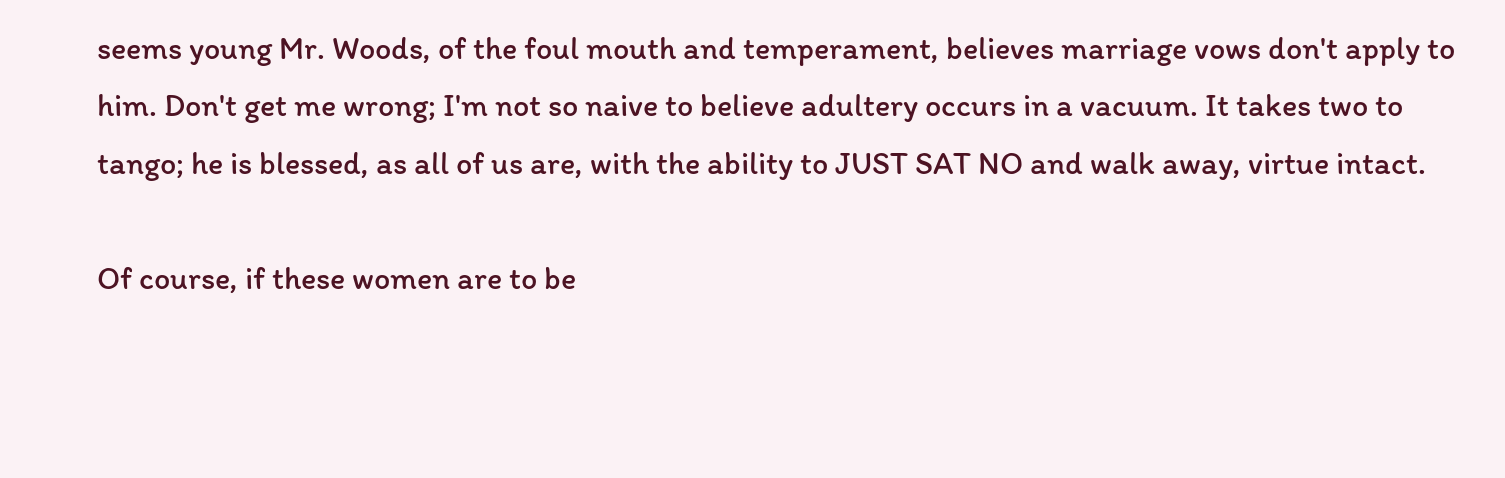seems young Mr. Woods, of the foul mouth and temperament, believes marriage vows don't apply to him. Don't get me wrong; I'm not so naive to believe adultery occurs in a vacuum. It takes two to tango; he is blessed, as all of us are, with the ability to JUST SAT NO and walk away, virtue intact.

Of course, if these women are to be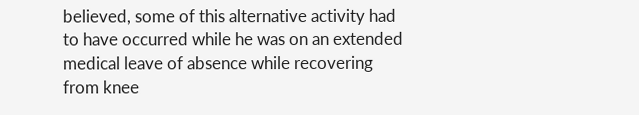believed, some of this alternative activity had to have occurred while he was on an extended medical leave of absence while recovering from knee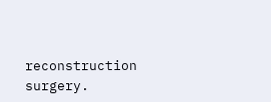reconstruction surgery.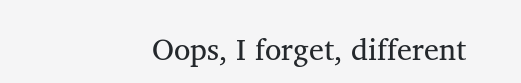Oops, I forget, different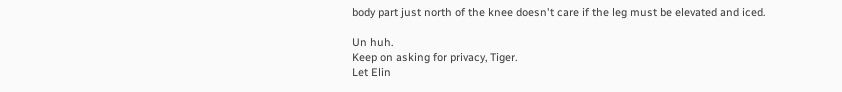body part just north of the knee doesn't care if the leg must be elevated and iced.

Un huh.
Keep on asking for privacy, Tiger.
Let Elin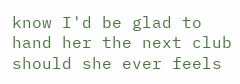know I'd be glad to hand her the next club should she ever feels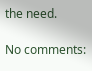the need.

No comments: